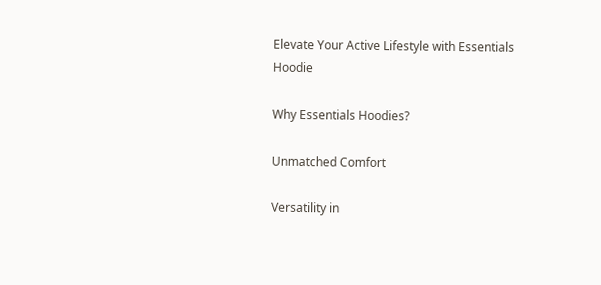Elevate Your Active Lifestyle with Essentials Hoodie

Why Essentials Hoodies?

Unmatched Comfort

Versatility in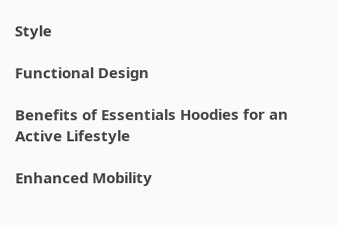Style

Functional Design

Benefits of Essentials Hoodies for an Active Lifestyle

Enhanced Mobility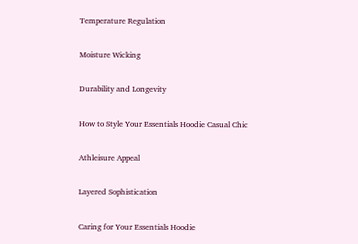Temperature Regulation

Moisture Wicking

Durability and Longevity

How to Style Your Essentials Hoodie Casual Chic

Athleisure Appeal

Layered Sophistication

Caring for Your Essentials Hoodie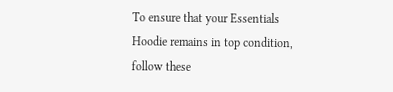To ensure that your Essentials Hoodie remains in top condition, follow these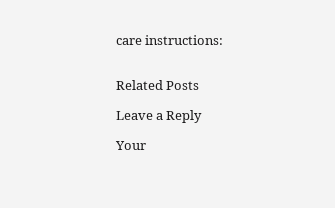care instructions:


Related Posts

Leave a Reply

Your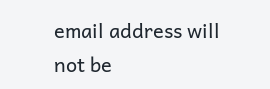email address will not be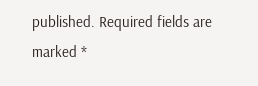published. Required fields are marked *